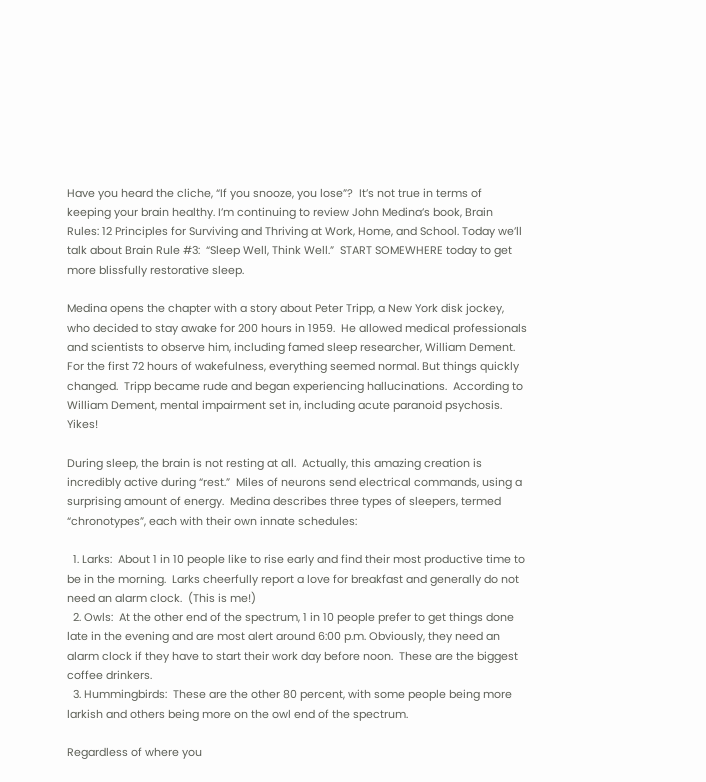Have you heard the cliche, “If you snooze, you lose”?  It’s not true in terms of keeping your brain healthy. I’m continuing to review John Medina’s book, Brain Rules: 12 Principles for Surviving and Thriving at Work, Home, and School. Today we’ll talk about Brain Rule #3:  “Sleep Well, Think Well.”  START SOMEWHERE today to get more blissfully restorative sleep.

Medina opens the chapter with a story about Peter Tripp, a New York disk jockey, who decided to stay awake for 200 hours in 1959.  He allowed medical professionals and scientists to observe him, including famed sleep researcher, William Dement.  For the first 72 hours of wakefulness, everything seemed normal. But things quickly changed.  Tripp became rude and began experiencing hallucinations.  According to William Dement, mental impairment set in, including acute paranoid psychosis.  Yikes!

During sleep, the brain is not resting at all.  Actually, this amazing creation is incredibly active during “rest.”  Miles of neurons send electrical commands, using a surprising amount of energy.  Medina describes three types of sleepers, termed “chronotypes”, each with their own innate schedules:

  1. Larks:  About 1 in 10 people like to rise early and find their most productive time to be in the morning.  Larks cheerfully report a love for breakfast and generally do not need an alarm clock.  (This is me!)
  2. Owls:  At the other end of the spectrum, 1 in 10 people prefer to get things done late in the evening and are most alert around 6:00 p.m. Obviously, they need an alarm clock if they have to start their work day before noon.  These are the biggest coffee drinkers.
  3. Hummingbirds:  These are the other 80 percent, with some people being more larkish and others being more on the owl end of the spectrum.

Regardless of where you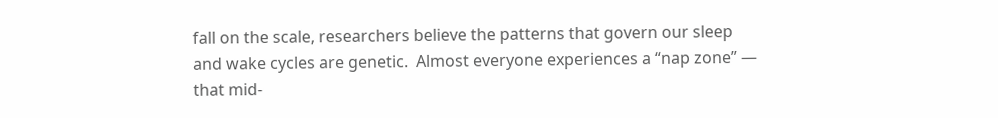fall on the scale, researchers believe the patterns that govern our sleep and wake cycles are genetic.  Almost everyone experiences a “nap zone” — that mid-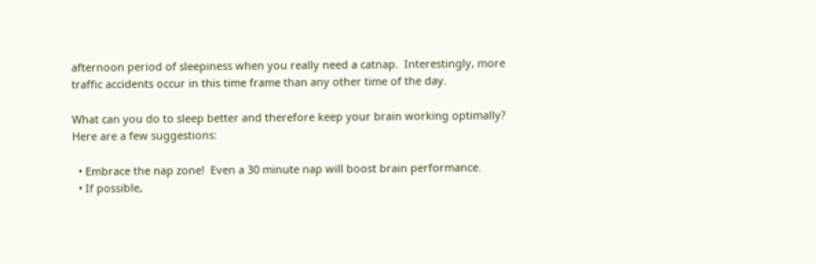afternoon period of sleepiness when you really need a catnap.  Interestingly, more traffic accidents occur in this time frame than any other time of the day.

What can you do to sleep better and therefore keep your brain working optimally?  Here are a few suggestions:

  • Embrace the nap zone!  Even a 30 minute nap will boost brain performance.
  • If possible,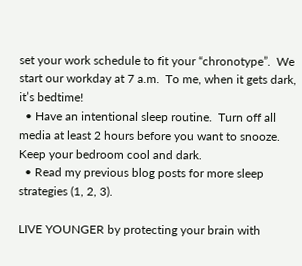set your work schedule to fit your “chronotype”.  We start our workday at 7 a.m.  To me, when it gets dark, it’s bedtime!
  • Have an intentional sleep routine.  Turn off all media at least 2 hours before you want to snooze.  Keep your bedroom cool and dark.
  • Read my previous blog posts for more sleep strategies (1, 2, 3).

LIVE YOUNGER by protecting your brain with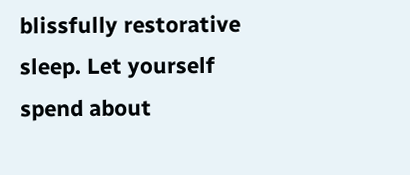blissfully restorative sleep. Let yourself spend about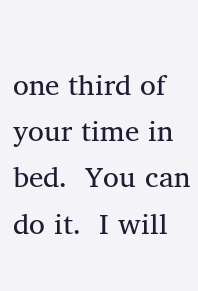one third of your time in bed.  You can do it.  I will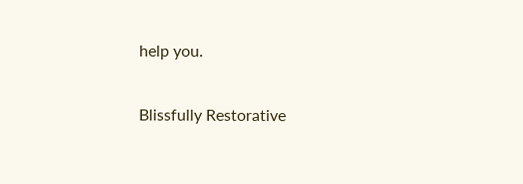help you.

Blissfully Restorative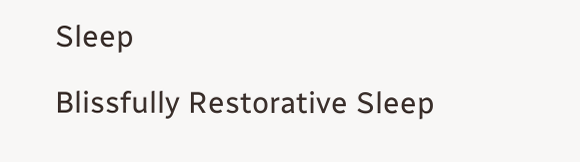Sleep

Blissfully Restorative Sleep